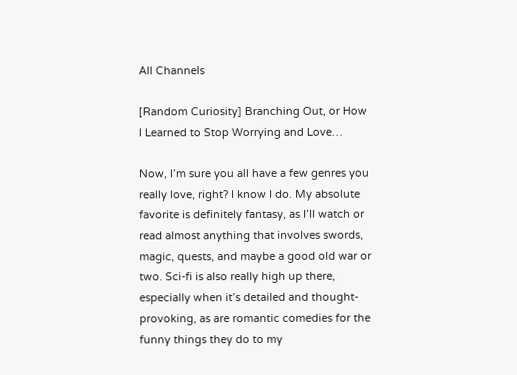All Channels

[Random Curiosity] Branching Out, or How I Learned to Stop Worrying and Love…

Now, I’m sure you all have a few genres you really love, right? I know I do. My absolute favorite is definitely fantasy, as I’ll watch or read almost anything that involves swords, magic, quests, and maybe a good old war or two. Sci-fi is also really high up there, especially when it’s detailed and thought-provoking, as are romantic comedies for the funny things they do to my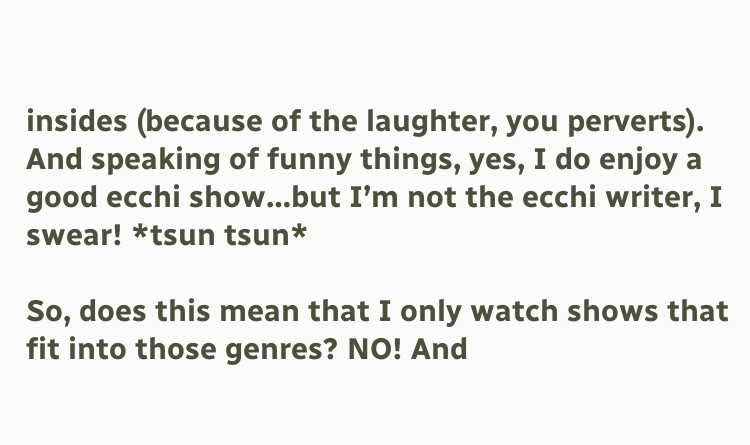insides (because of the laughter, you perverts). And speaking of funny things, yes, I do enjoy a good ecchi show…but I’m not the ecchi writer, I swear! *tsun tsun*

So, does this mean that I only watch shows that fit into those genres? NO! And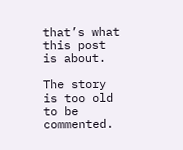that’s what this post is about.

The story is too old to be commented.